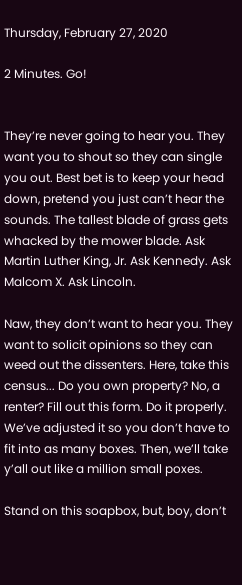Thursday, February 27, 2020

2 Minutes. Go!


They’re never going to hear you. They want you to shout so they can single you out. Best bet is to keep your head down, pretend you just can’t hear the sounds. The tallest blade of grass gets whacked by the mower blade. Ask Martin Luther King, Jr. Ask Kennedy. Ask Malcom X. Ask Lincoln.

Naw, they don’t want to hear you. They want to solicit opinions so they can weed out the dissenters. Here, take this census... Do you own property? No, a renter? Fill out this form. Do it properly. We’ve adjusted it so you don’t have to fit into as many boxes. Then, we’ll take y’all out like a million small poxes.

Stand on this soapbox, but, boy, don’t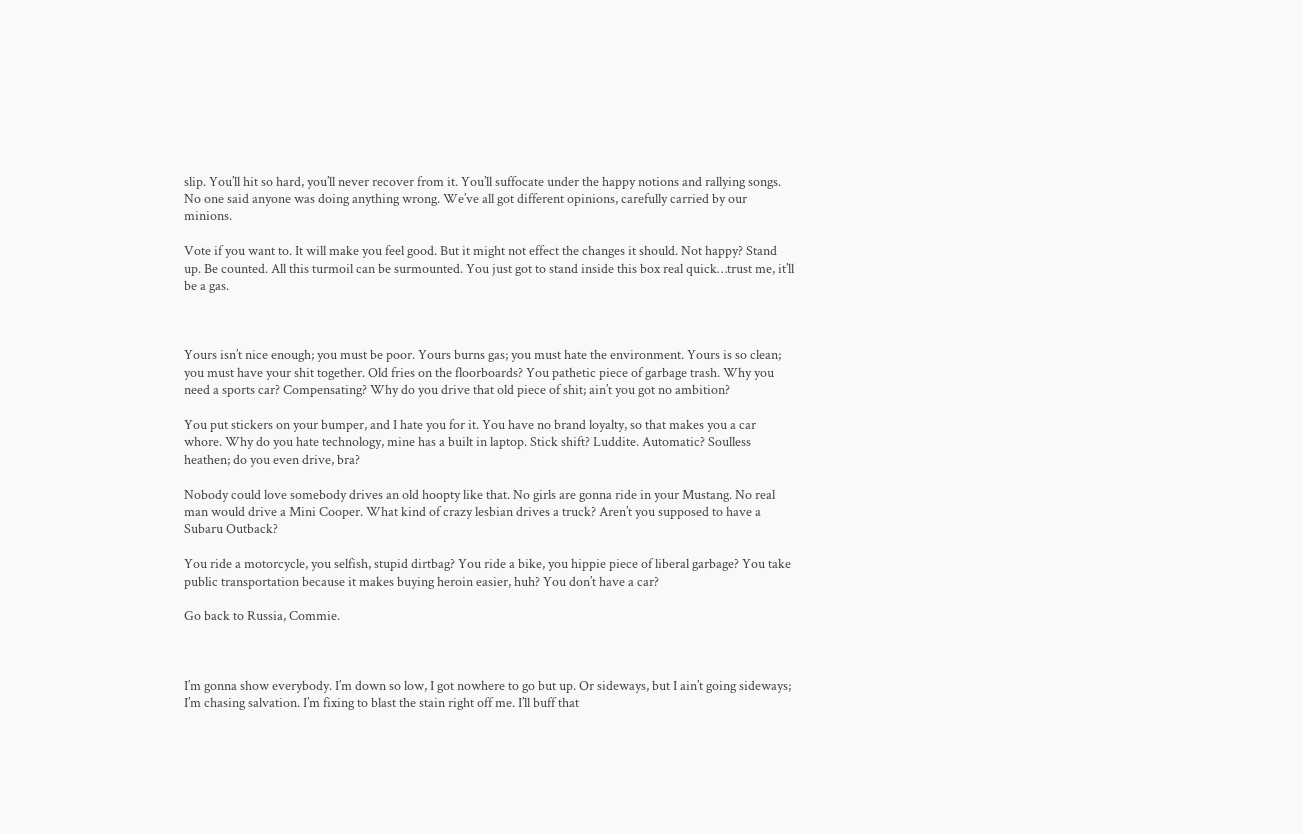slip. You’ll hit so hard, you’ll never recover from it. You’ll suffocate under the happy notions and rallying songs. No one said anyone was doing anything wrong. We’ve all got different opinions, carefully carried by our minions.

Vote if you want to. It will make you feel good. But it might not effect the changes it should. Not happy? Stand up. Be counted. All this turmoil can be surmounted. You just got to stand inside this box real quick…trust me, it’ll be a gas.



Yours isn’t nice enough; you must be poor. Yours burns gas; you must hate the environment. Yours is so clean; you must have your shit together. Old fries on the floorboards? You pathetic piece of garbage trash. Why you need a sports car? Compensating? Why do you drive that old piece of shit; ain’t you got no ambition?

You put stickers on your bumper, and I hate you for it. You have no brand loyalty, so that makes you a car whore. Why do you hate technology, mine has a built in laptop. Stick shift? Luddite. Automatic? Soulless heathen; do you even drive, bra?

Nobody could love somebody drives an old hoopty like that. No girls are gonna ride in your Mustang. No real man would drive a Mini Cooper. What kind of crazy lesbian drives a truck? Aren’t you supposed to have a Subaru Outback?

You ride a motorcycle, you selfish, stupid dirtbag? You ride a bike, you hippie piece of liberal garbage? You take public transportation because it makes buying heroin easier, huh? You don’t have a car?

Go back to Russia, Commie.



I’m gonna show everybody. I’m down so low, I got nowhere to go but up. Or sideways, but I ain’t going sideways; I’m chasing salvation. I’m fixing to blast the stain right off me. I’ll buff that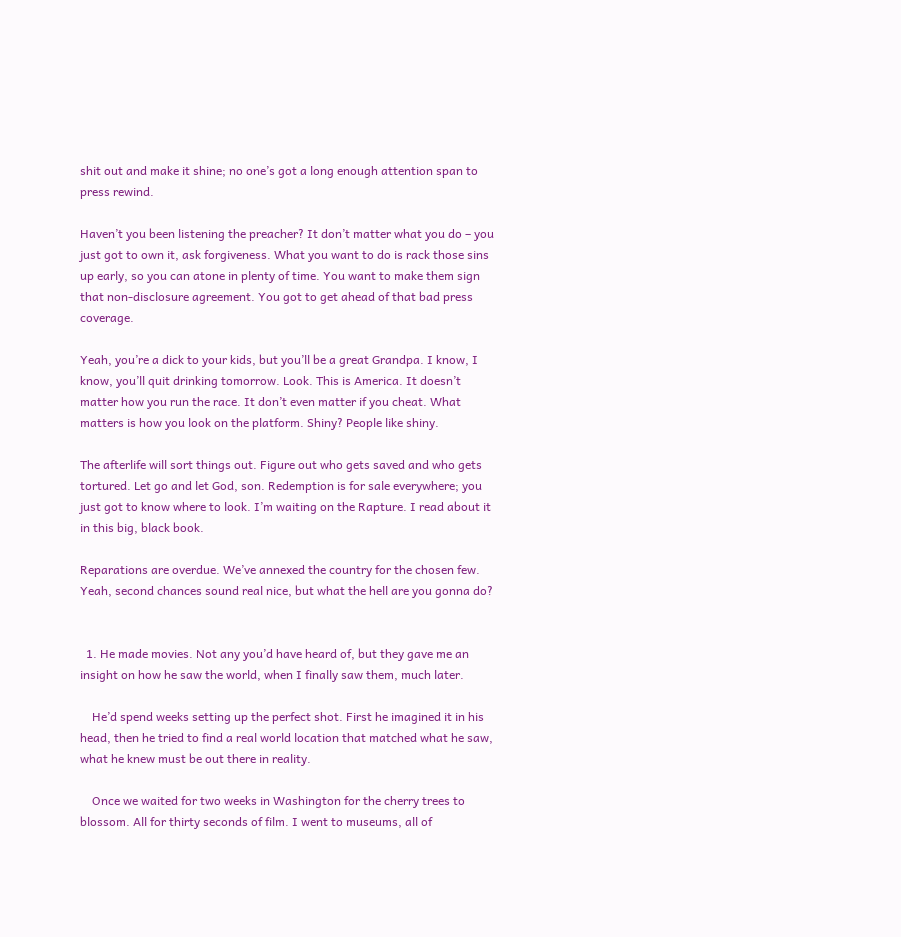shit out and make it shine; no one’s got a long enough attention span to press rewind.

Haven’t you been listening the preacher? It don’t matter what you do – you just got to own it, ask forgiveness. What you want to do is rack those sins up early, so you can atone in plenty of time. You want to make them sign that non-disclosure agreement. You got to get ahead of that bad press coverage.

Yeah, you’re a dick to your kids, but you’ll be a great Grandpa. I know, I know, you’ll quit drinking tomorrow. Look. This is America. It doesn’t matter how you run the race. It don’t even matter if you cheat. What matters is how you look on the platform. Shiny? People like shiny.

The afterlife will sort things out. Figure out who gets saved and who gets tortured. Let go and let God, son. Redemption is for sale everywhere; you just got to know where to look. I’m waiting on the Rapture. I read about it in this big, black book.

Reparations are overdue. We’ve annexed the country for the chosen few. Yeah, second chances sound real nice, but what the hell are you gonna do?


  1. He made movies. Not any you’d have heard of, but they gave me an insight on how he saw the world, when I finally saw them, much later.

    He’d spend weeks setting up the perfect shot. First he imagined it in his head, then he tried to find a real world location that matched what he saw, what he knew must be out there in reality.

    Once we waited for two weeks in Washington for the cherry trees to blossom. All for thirty seconds of film. I went to museums, all of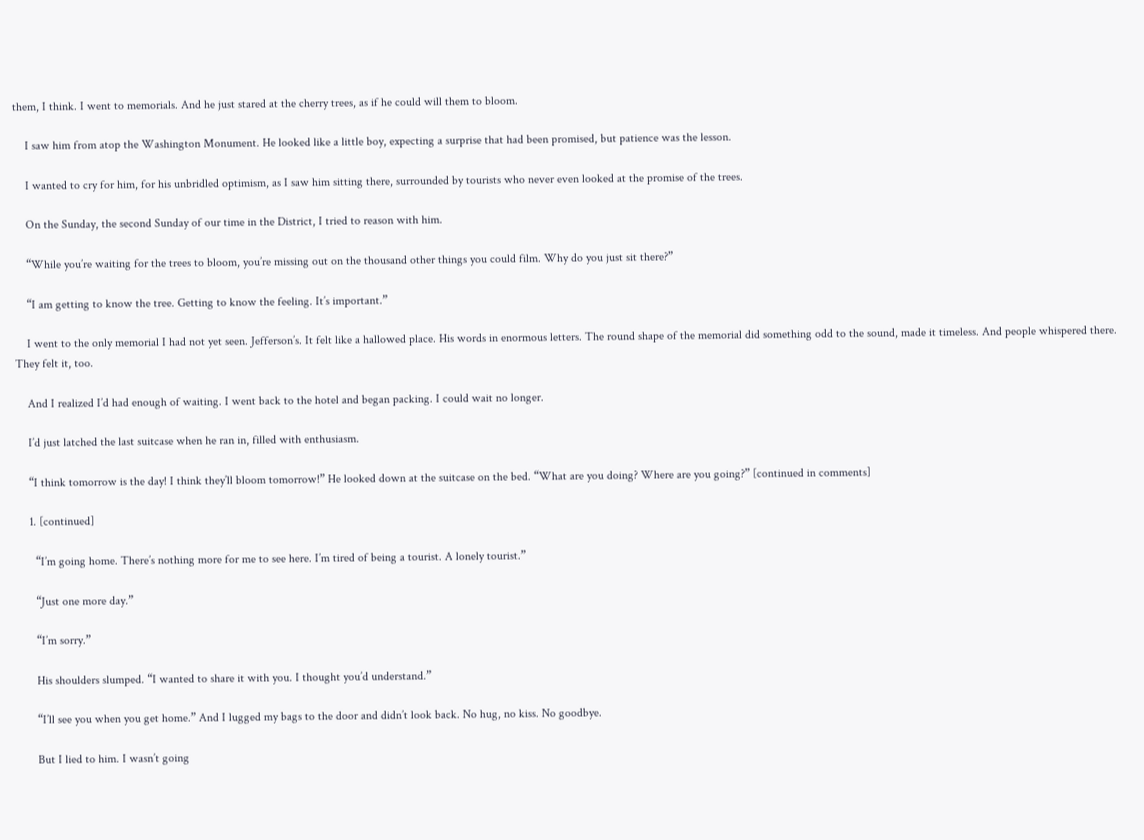them, I think. I went to memorials. And he just stared at the cherry trees, as if he could will them to bloom.

    I saw him from atop the Washington Monument. He looked like a little boy, expecting a surprise that had been promised, but patience was the lesson.

    I wanted to cry for him, for his unbridled optimism, as I saw him sitting there, surrounded by tourists who never even looked at the promise of the trees.

    On the Sunday, the second Sunday of our time in the District, I tried to reason with him.

    “While you’re waiting for the trees to bloom, you’re missing out on the thousand other things you could film. Why do you just sit there?”

    “I am getting to know the tree. Getting to know the feeling. It’s important.”

    I went to the only memorial I had not yet seen. Jefferson’s. It felt like a hallowed place. His words in enormous letters. The round shape of the memorial did something odd to the sound, made it timeless. And people whispered there. They felt it, too.

    And I realized I’d had enough of waiting. I went back to the hotel and began packing. I could wait no longer.

    I’d just latched the last suitcase when he ran in, filled with enthusiasm.

    “I think tomorrow is the day! I think they’ll bloom tomorrow!” He looked down at the suitcase on the bed. “What are you doing? Where are you going?” [continued in comments]

    1. [continued]

      “I’m going home. There’s nothing more for me to see here. I’m tired of being a tourist. A lonely tourist.”

      “Just one more day.”

      “I’m sorry.”

      His shoulders slumped. “I wanted to share it with you. I thought you’d understand.”

      “I’ll see you when you get home.” And I lugged my bags to the door and didn’t look back. No hug, no kiss. No goodbye.

      But I lied to him. I wasn’t going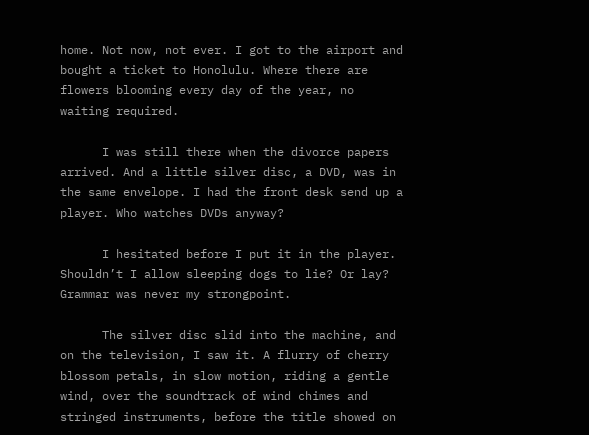home. Not now, not ever. I got to the airport and bought a ticket to Honolulu. Where there are flowers blooming every day of the year, no waiting required.

      I was still there when the divorce papers arrived. And a little silver disc, a DVD, was in the same envelope. I had the front desk send up a player. Who watches DVDs anyway?

      I hesitated before I put it in the player. Shouldn’t I allow sleeping dogs to lie? Or lay? Grammar was never my strongpoint.

      The silver disc slid into the machine, and on the television, I saw it. A flurry of cherry blossom petals, in slow motion, riding a gentle wind, over the soundtrack of wind chimes and stringed instruments, before the title showed on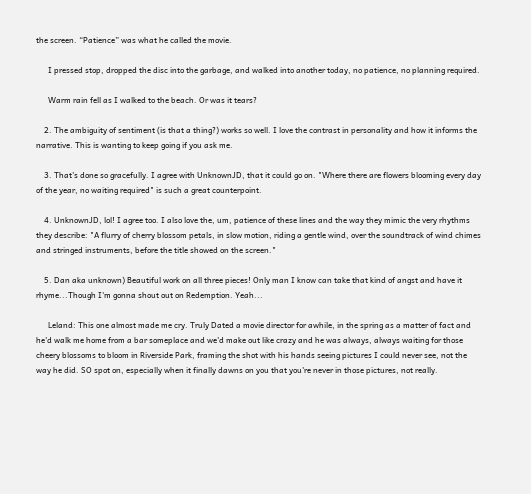the screen. “Patience” was what he called the movie.

      I pressed stop, dropped the disc into the garbage, and walked into another today, no patience, no planning required.

      Warm rain fell as I walked to the beach. Or was it tears?

    2. The ambiguity of sentiment (is that a thing?) works so well. I love the contrast in personality and how it informs the narrative. This is wanting to keep going if you ask me.

    3. That's done so gracefully. I agree with UnknownJD, that it could go on. "Where there are flowers blooming every day of the year, no waiting required" is such a great counterpoint.

    4. UnknownJD, lol! I agree too. I also love the, um, patience of these lines and the way they mimic the very rhythms they describe: "A flurry of cherry blossom petals, in slow motion, riding a gentle wind, over the soundtrack of wind chimes and stringed instruments, before the title showed on the screen."

    5. Dan aka unknown) Beautiful work on all three pieces! Only man I know can take that kind of angst and have it rhyme...Though I'm gonna shout out on Redemption. Yeah...

      Leland: This one almost made me cry. Truly Dated a movie director for awhile, in the spring as a matter of fact and he'd walk me home from a bar someplace and we'd make out like crazy and he was always, always waiting for those cheery blossoms to bloom in Riverside Park, framing the shot with his hands seeing pictures I could never see, not the way he did. SO spot on, especially when it finally dawns on you that you're never in those pictures, not really.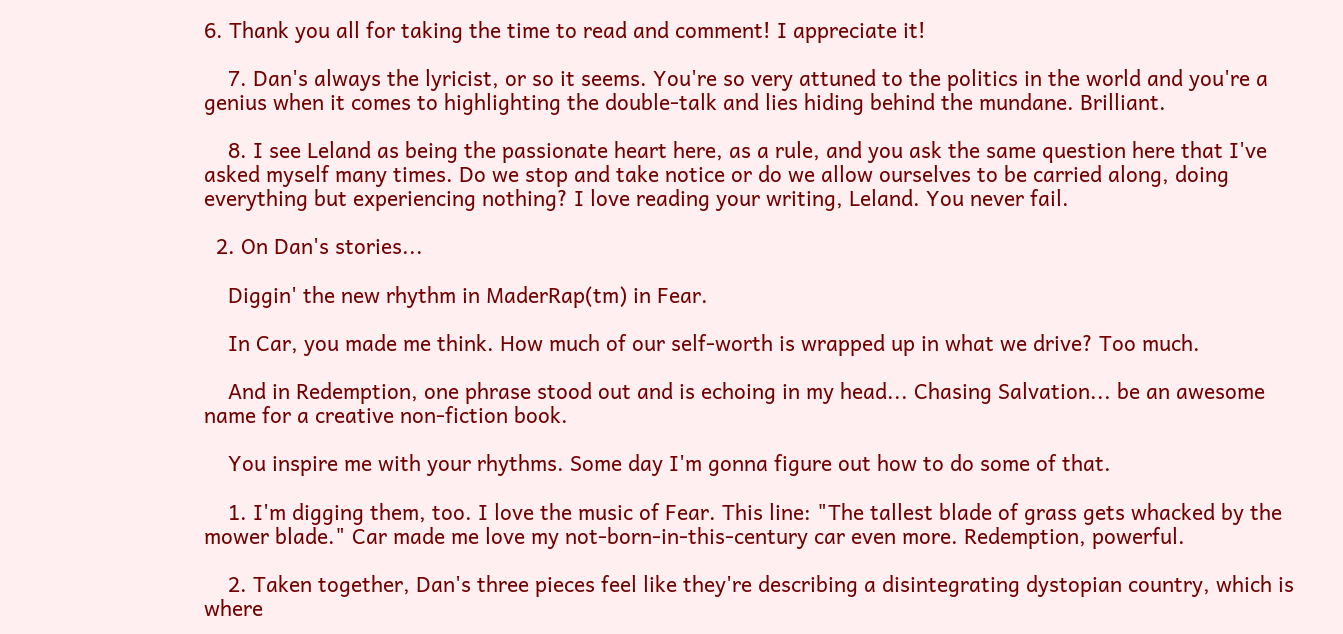6. Thank you all for taking the time to read and comment! I appreciate it!

    7. Dan's always the lyricist, or so it seems. You're so very attuned to the politics in the world and you're a genius when it comes to highlighting the double-talk and lies hiding behind the mundane. Brilliant.

    8. I see Leland as being the passionate heart here, as a rule, and you ask the same question here that I've asked myself many times. Do we stop and take notice or do we allow ourselves to be carried along, doing everything but experiencing nothing? I love reading your writing, Leland. You never fail.

  2. On Dan's stories...

    Diggin' the new rhythm in MaderRap(tm) in Fear.

    In Car, you made me think. How much of our self-worth is wrapped up in what we drive? Too much.

    And in Redemption, one phrase stood out and is echoing in my head... Chasing Salvation... be an awesome name for a creative non-fiction book.

    You inspire me with your rhythms. Some day I'm gonna figure out how to do some of that.

    1. I'm digging them, too. I love the music of Fear. This line: "The tallest blade of grass gets whacked by the mower blade." Car made me love my not-born-in-this-century car even more. Redemption, powerful.

    2. Taken together, Dan's three pieces feel like they're describing a disintegrating dystopian country, which is where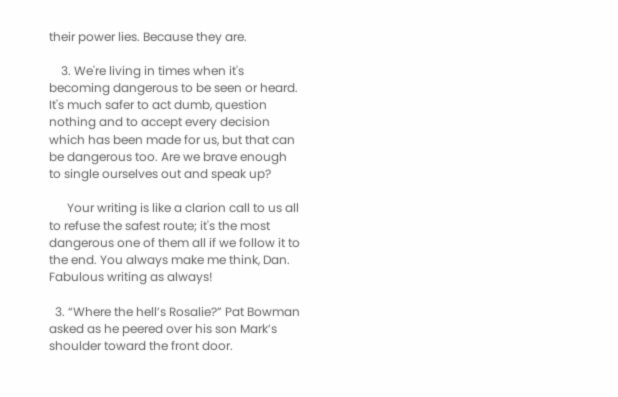their power lies. Because they are.

    3. We're living in times when it's becoming dangerous to be seen or heard. It's much safer to act dumb, question nothing and to accept every decision which has been made for us, but that can be dangerous too. Are we brave enough to single ourselves out and speak up?

      Your writing is like a clarion call to us all to refuse the safest route; it's the most dangerous one of them all if we follow it to the end. You always make me think, Dan. Fabulous writing as always!

  3. “Where the hell’s Rosalie?” Pat Bowman asked as he peered over his son Mark’s shoulder toward the front door.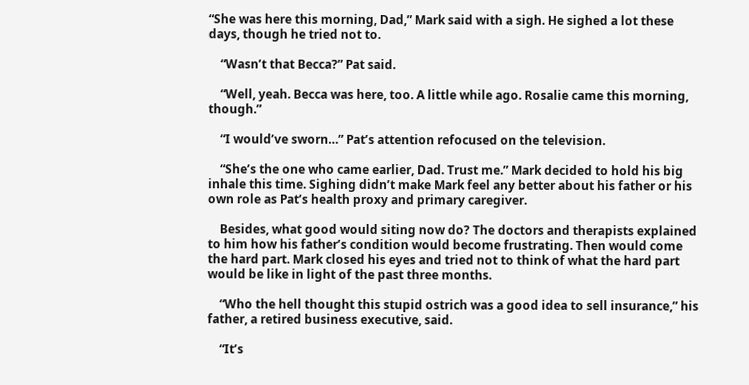“She was here this morning, Dad,” Mark said with a sigh. He sighed a lot these days, though he tried not to.

    “Wasn’t that Becca?” Pat said.

    “Well, yeah. Becca was here, too. A little while ago. Rosalie came this morning, though.”

    “I would’ve sworn…” Pat’s attention refocused on the television.

    “She’s the one who came earlier, Dad. Trust me.” Mark decided to hold his big inhale this time. Sighing didn’t make Mark feel any better about his father or his own role as Pat’s health proxy and primary caregiver.

    Besides, what good would siting now do? The doctors and therapists explained to him how his father’s condition would become frustrating. Then would come the hard part. Mark closed his eyes and tried not to think of what the hard part would be like in light of the past three months.

    “Who the hell thought this stupid ostrich was a good idea to sell insurance,” his father, a retired business executive, said.

    “It’s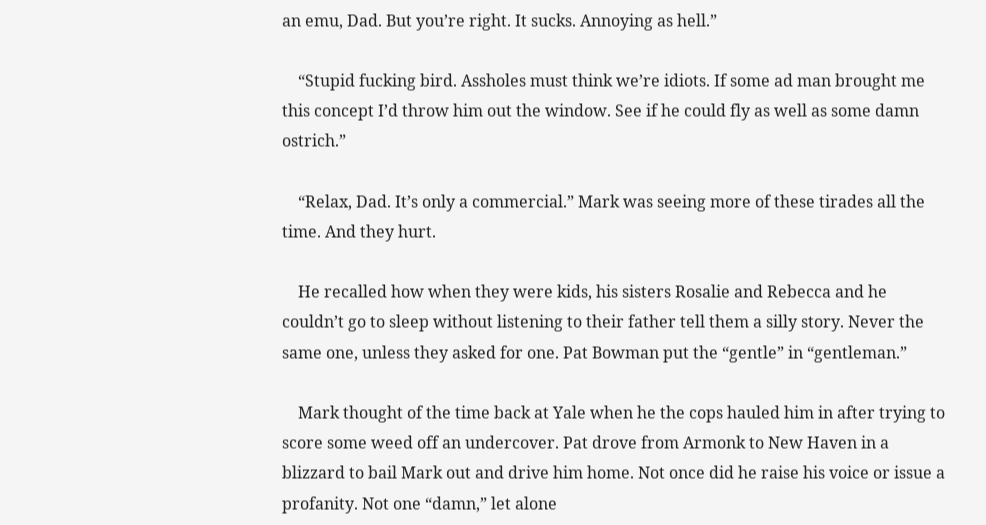an emu, Dad. But you’re right. It sucks. Annoying as hell.”

    “Stupid fucking bird. Assholes must think we’re idiots. If some ad man brought me this concept I’d throw him out the window. See if he could fly as well as some damn ostrich.”

    “Relax, Dad. It’s only a commercial.” Mark was seeing more of these tirades all the time. And they hurt.

    He recalled how when they were kids, his sisters Rosalie and Rebecca and he couldn’t go to sleep without listening to their father tell them a silly story. Never the same one, unless they asked for one. Pat Bowman put the “gentle” in “gentleman.”

    Mark thought of the time back at Yale when he the cops hauled him in after trying to score some weed off an undercover. Pat drove from Armonk to New Haven in a blizzard to bail Mark out and drive him home. Not once did he raise his voice or issue a profanity. Not one “damn,” let alone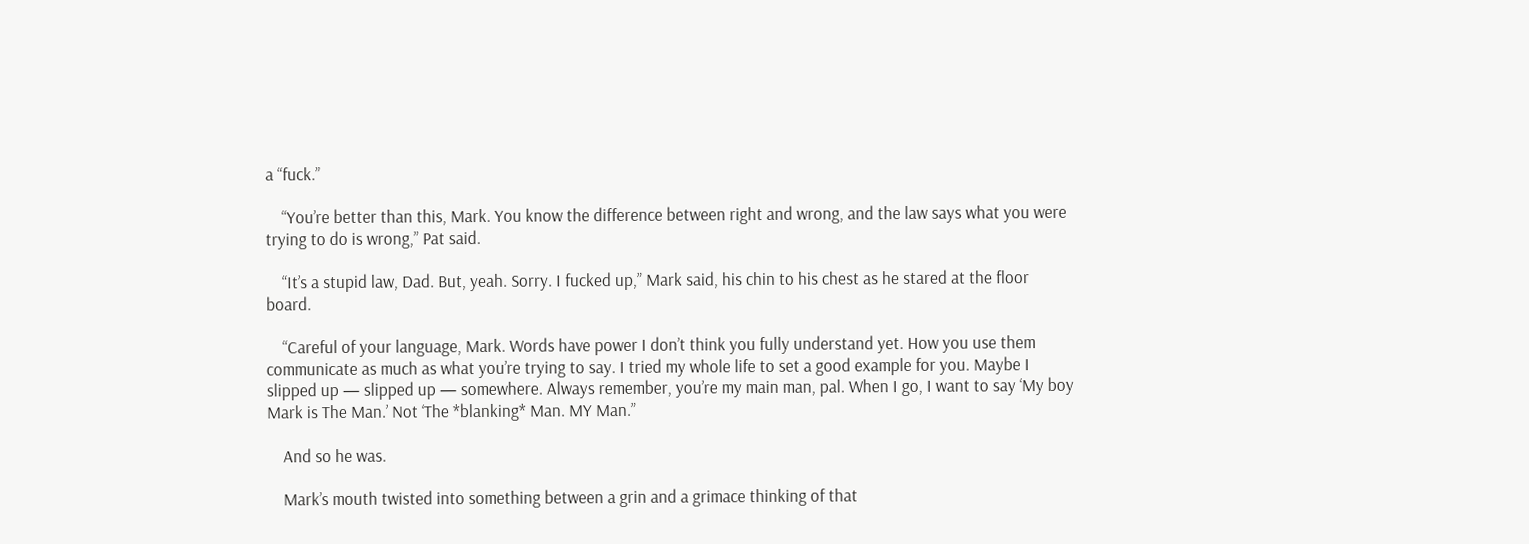a “fuck.”

    “You’re better than this, Mark. You know the difference between right and wrong, and the law says what you were trying to do is wrong,” Pat said.

    “It’s a stupid law, Dad. But, yeah. Sorry. I fucked up,” Mark said, his chin to his chest as he stared at the floor board.

    “Careful of your language, Mark. Words have power I don’t think you fully understand yet. How you use them communicate as much as what you’re trying to say. I tried my whole life to set a good example for you. Maybe I slipped up — slipped up — somewhere. Always remember, you’re my main man, pal. When I go, I want to say ‘My boy Mark is The Man.’ Not ‘The *blanking* Man. MY Man.”

    And so he was.

    Mark’s mouth twisted into something between a grin and a grimace thinking of that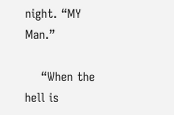night. “MY Man.”

    “When the hell is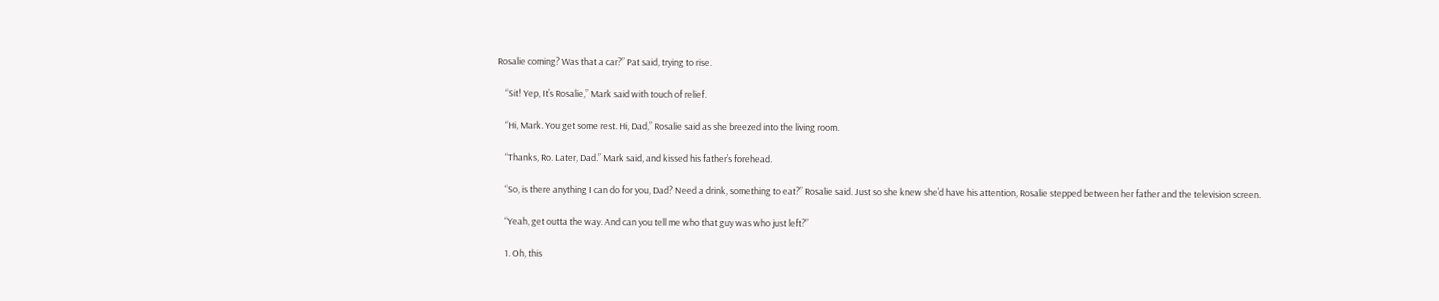Rosalie coming? Was that a car?” Pat said, trying to rise.

    “Sit! Yep, It’s Rosalie,” Mark said with touch of relief.

    “Hi, Mark. You get some rest. Hi, Dad,” Rosalie said as she breezed into the living room.

    “Thanks, Ro. Later, Dad.” Mark said, and kissed his father’s forehead.

    “So, is there anything I can do for you, Dad? Need a drink, something to eat?” Rosalie said. Just so she knew she’d have his attention, Rosalie stepped between her father and the television screen.

    “Yeah, get outta the way. And can you tell me who that guy was who just left?”

    1. Oh, this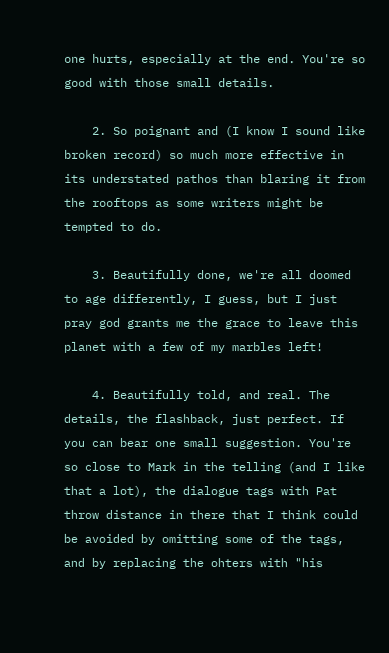one hurts, especially at the end. You're so good with those small details.

    2. So poignant and (I know I sound like broken record) so much more effective in its understated pathos than blaring it from the rooftops as some writers might be tempted to do.

    3. Beautifully done, we're all doomed to age differently, I guess, but I just pray god grants me the grace to leave this planet with a few of my marbles left!

    4. Beautifully told, and real. The details, the flashback, just perfect. If you can bear one small suggestion. You're so close to Mark in the telling (and I like that a lot), the dialogue tags with Pat throw distance in there that I think could be avoided by omitting some of the tags, and by replacing the ohters with "his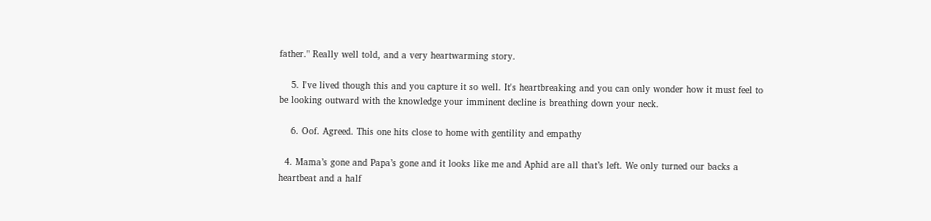father." Really well told, and a very heartwarming story.

    5. I've lived though this and you capture it so well. It's heartbreaking and you can only wonder how it must feel to be looking outward with the knowledge your imminent decline is breathing down your neck.

    6. Oof. Agreed. This one hits close to home with gentility and empathy

  4. Mama’s gone and Papa’s gone and it looks like me and Aphid are all that’s left. We only turned our backs a heartbeat and a half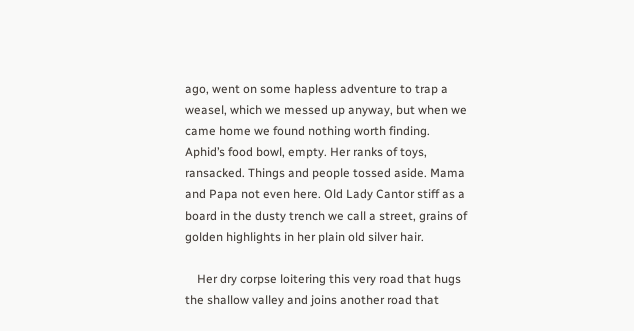ago, went on some hapless adventure to trap a weasel, which we messed up anyway, but when we came home we found nothing worth finding. Aphid’s food bowl, empty. Her ranks of toys, ransacked. Things and people tossed aside. Mama and Papa not even here. Old Lady Cantor stiff as a board in the dusty trench we call a street, grains of golden highlights in her plain old silver hair.

    Her dry corpse loitering this very road that hugs the shallow valley and joins another road that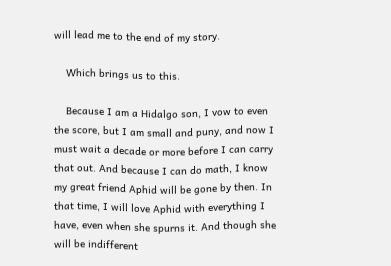will lead me to the end of my story.

    Which brings us to this.

    Because I am a Hidalgo son, I vow to even the score, but I am small and puny, and now I must wait a decade or more before I can carry that out. And because I can do math, I know my great friend Aphid will be gone by then. In that time, I will love Aphid with everything I have, even when she spurns it. And though she will be indifferent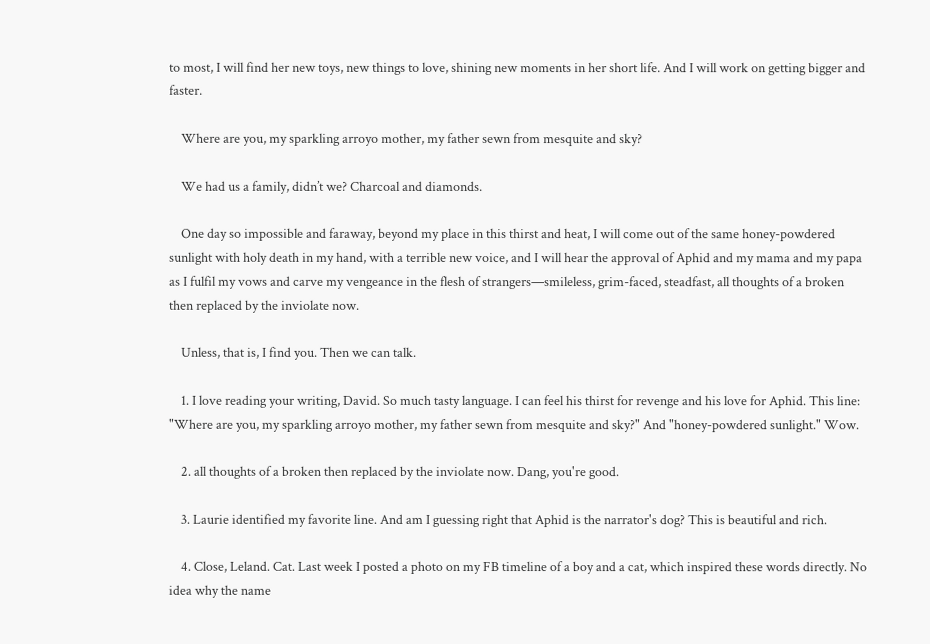to most, I will find her new toys, new things to love, shining new moments in her short life. And I will work on getting bigger and faster.

    Where are you, my sparkling arroyo mother, my father sewn from mesquite and sky?

    We had us a family, didn’t we? Charcoal and diamonds.

    One day so impossible and faraway, beyond my place in this thirst and heat, I will come out of the same honey-powdered sunlight with holy death in my hand, with a terrible new voice, and I will hear the approval of Aphid and my mama and my papa as I fulfil my vows and carve my vengeance in the flesh of strangers—smileless, grim-faced, steadfast, all thoughts of a broken then replaced by the inviolate now.

    Unless, that is, I find you. Then we can talk.

    1. I love reading your writing, David. So much tasty language. I can feel his thirst for revenge and his love for Aphid. This line: "Where are you, my sparkling arroyo mother, my father sewn from mesquite and sky?" And "honey-powdered sunlight." Wow.

    2. all thoughts of a broken then replaced by the inviolate now. Dang, you're good.

    3. Laurie identified my favorite line. And am I guessing right that Aphid is the narrator's dog? This is beautiful and rich.

    4. Close, Leland. Cat. Last week I posted a photo on my FB timeline of a boy and a cat, which inspired these words directly. No idea why the name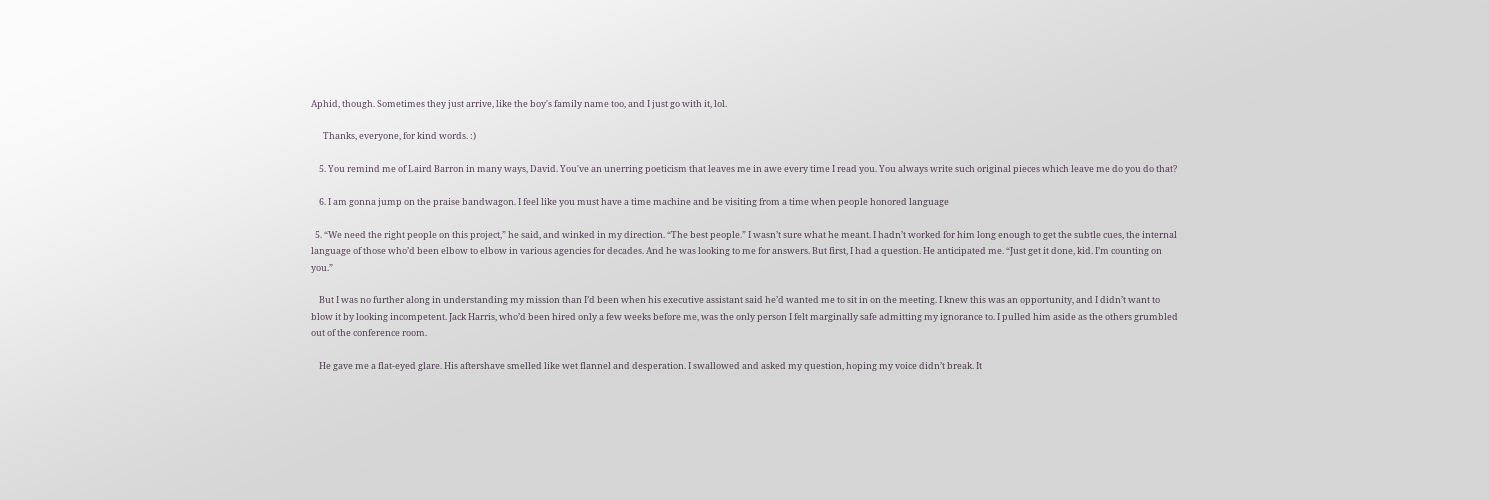Aphid, though. Sometimes they just arrive, like the boy's family name too, and I just go with it, lol.

      Thanks, everyone, for kind words. :)

    5. You remind me of Laird Barron in many ways, David. You've an unerring poeticism that leaves me in awe every time I read you. You always write such original pieces which leave me do you do that?

    6. I am gonna jump on the praise bandwagon. I feel like you must have a time machine and be visiting from a time when people honored language

  5. “We need the right people on this project,” he said, and winked in my direction. “The best people.” I wasn’t sure what he meant. I hadn’t worked for him long enough to get the subtle cues, the internal language of those who’d been elbow to elbow in various agencies for decades. And he was looking to me for answers. But first, I had a question. He anticipated me. “Just get it done, kid. I’m counting on you.”

    But I was no further along in understanding my mission than I’d been when his executive assistant said he’d wanted me to sit in on the meeting. I knew this was an opportunity, and I didn’t want to blow it by looking incompetent. Jack Harris, who’d been hired only a few weeks before me, was the only person I felt marginally safe admitting my ignorance to. I pulled him aside as the others grumbled out of the conference room.

    He gave me a flat-eyed glare. His aftershave smelled like wet flannel and desperation. I swallowed and asked my question, hoping my voice didn’t break. It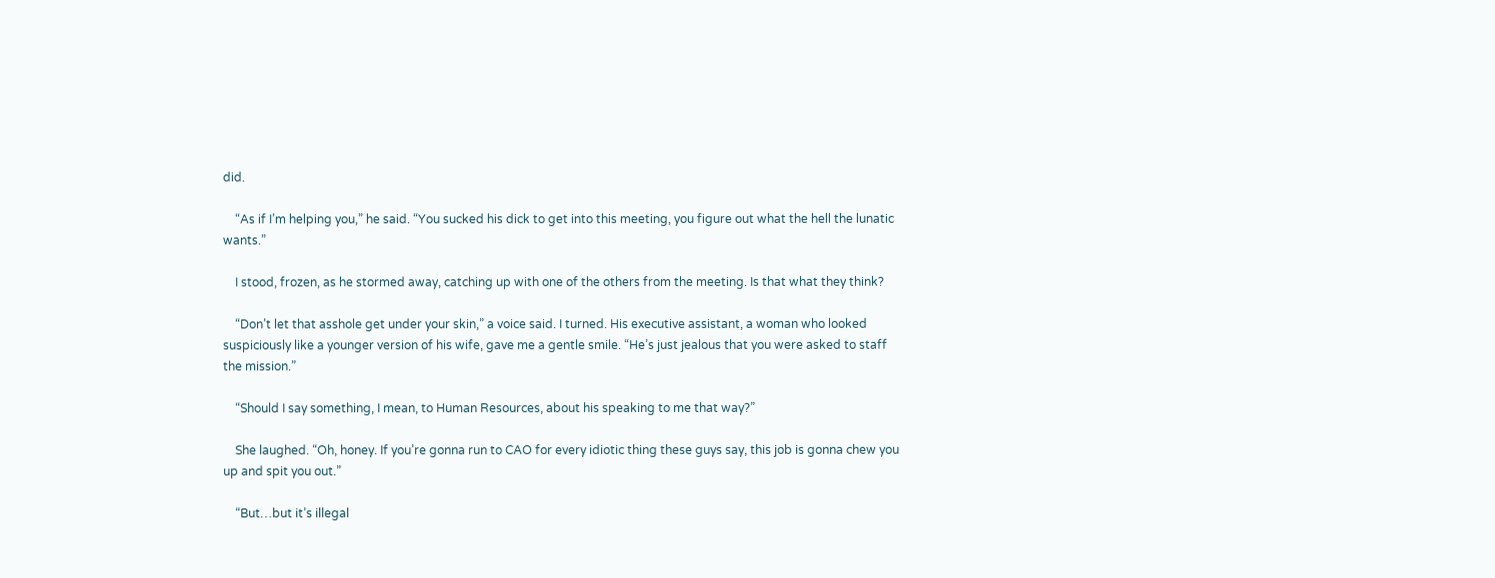did.

    “As if I’m helping you,” he said. “You sucked his dick to get into this meeting, you figure out what the hell the lunatic wants.”

    I stood, frozen, as he stormed away, catching up with one of the others from the meeting. Is that what they think?

    “Don’t let that asshole get under your skin,” a voice said. I turned. His executive assistant, a woman who looked suspiciously like a younger version of his wife, gave me a gentle smile. “He’s just jealous that you were asked to staff the mission.”

    “Should I say something, I mean, to Human Resources, about his speaking to me that way?”

    She laughed. “Oh, honey. If you’re gonna run to CAO for every idiotic thing these guys say, this job is gonna chew you up and spit you out.”

    “But…but it’s illegal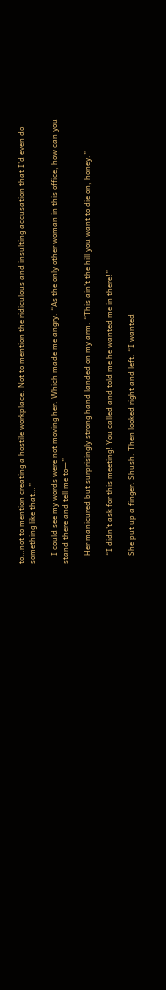to…not to mention creating a hostile workplace. Not to mention the ridiculous and insulting accusation that I’d even do something like that…”

    I could see my words were not moving her. Which made me angry. “As the only other woman in this office, how can you stand there and tell me to—”

    Her manicured but surprisingly strong hand landed on my arm. “This ain’t the hill you want to die on, honey.”

    “I didn’t ask for this meeting! You called and told me he wanted me in there!”

    She put up a finger. Shush. Then looked right and left. “I wanted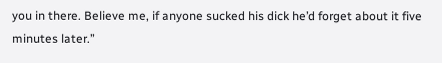you in there. Believe me, if anyone sucked his dick he’d forget about it five minutes later.”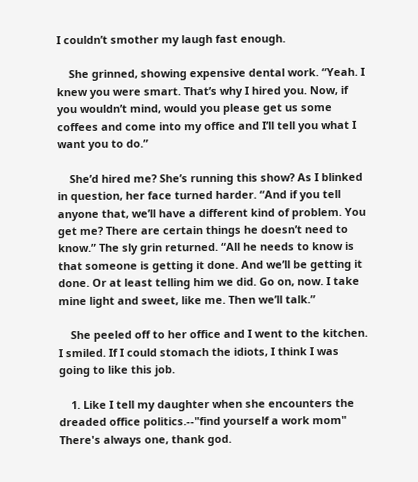I couldn’t smother my laugh fast enough.

    She grinned, showing expensive dental work. “Yeah. I knew you were smart. That’s why I hired you. Now, if you wouldn’t mind, would you please get us some coffees and come into my office and I’ll tell you what I want you to do.”

    She’d hired me? She’s running this show? As I blinked in question, her face turned harder. “And if you tell anyone that, we’ll have a different kind of problem. You get me? There are certain things he doesn’t need to know.” The sly grin returned. “All he needs to know is that someone is getting it done. And we’ll be getting it done. Or at least telling him we did. Go on, now. I take mine light and sweet, like me. Then we’ll talk.”

    She peeled off to her office and I went to the kitchen. I smiled. If I could stomach the idiots, I think I was going to like this job.

    1. Like I tell my daughter when she encounters the dreaded office politics.--"find yourself a work mom" There's always one, thank god.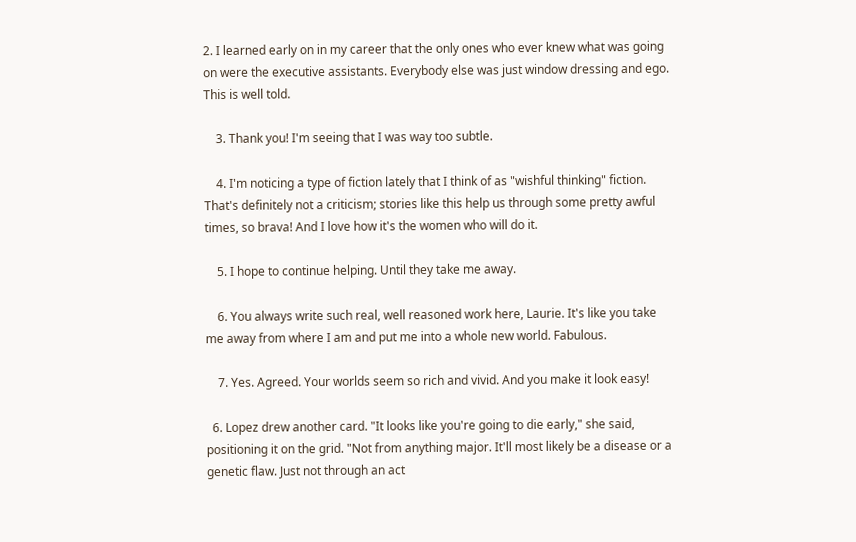2. I learned early on in my career that the only ones who ever knew what was going on were the executive assistants. Everybody else was just window dressing and ego. This is well told.

    3. Thank you! I'm seeing that I was way too subtle.

    4. I'm noticing a type of fiction lately that I think of as "wishful thinking" fiction. That's definitely not a criticism; stories like this help us through some pretty awful times, so brava! And I love how it's the women who will do it.

    5. I hope to continue helping. Until they take me away.

    6. You always write such real, well reasoned work here, Laurie. It's like you take me away from where I am and put me into a whole new world. Fabulous.

    7. Yes. Agreed. Your worlds seem so rich and vivid. And you make it look easy!

  6. Lopez drew another card. "It looks like you're going to die early," she said, positioning it on the grid. "Not from anything major. It'll most likely be a disease or a genetic flaw. Just not through an act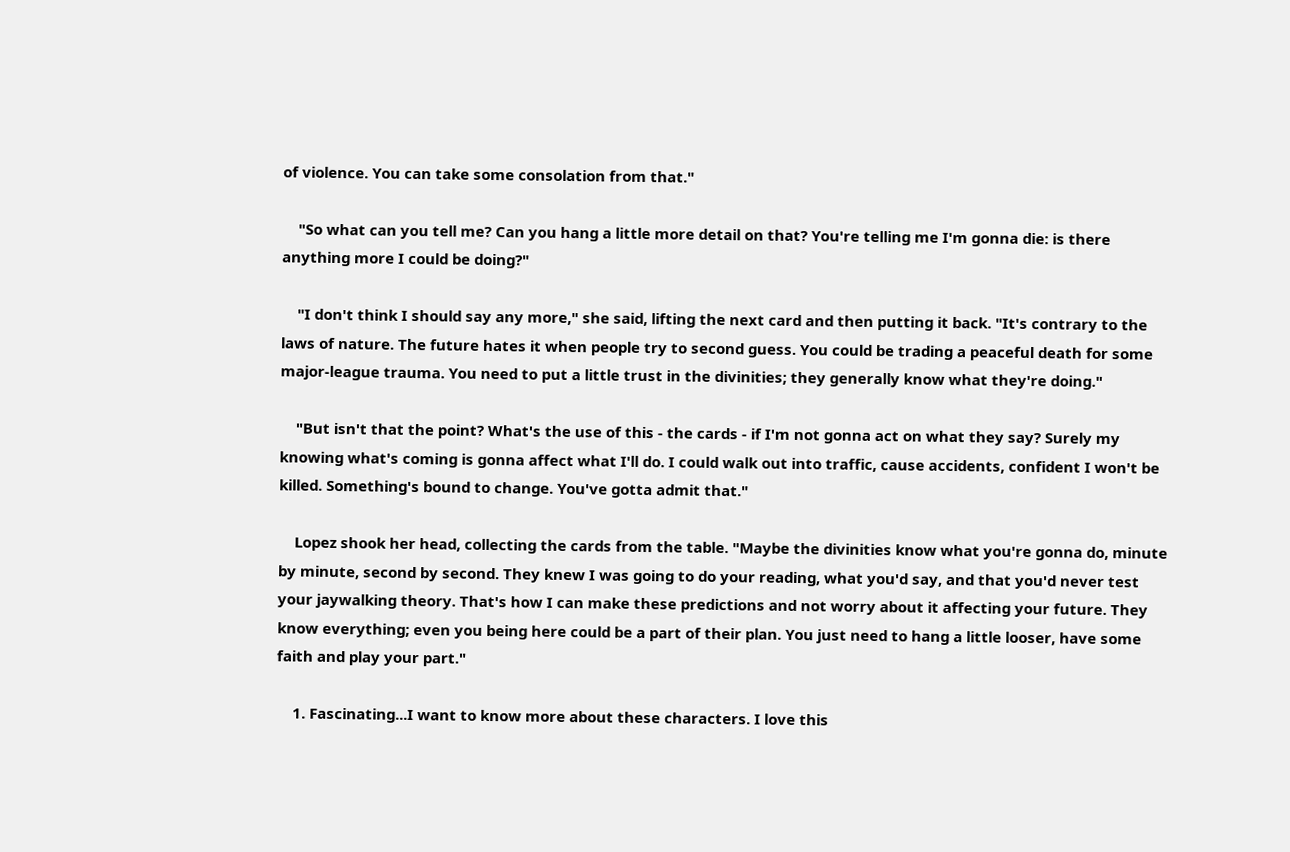of violence. You can take some consolation from that."

    "So what can you tell me? Can you hang a little more detail on that? You're telling me I'm gonna die: is there anything more I could be doing?"

    "I don't think I should say any more," she said, lifting the next card and then putting it back. "It's contrary to the laws of nature. The future hates it when people try to second guess. You could be trading a peaceful death for some major-league trauma. You need to put a little trust in the divinities; they generally know what they're doing."

    "But isn't that the point? What's the use of this - the cards - if I'm not gonna act on what they say? Surely my knowing what's coming is gonna affect what I'll do. I could walk out into traffic, cause accidents, confident I won't be killed. Something's bound to change. You've gotta admit that."

    Lopez shook her head, collecting the cards from the table. "Maybe the divinities know what you're gonna do, minute by minute, second by second. They knew I was going to do your reading, what you'd say, and that you'd never test your jaywalking theory. That's how I can make these predictions and not worry about it affecting your future. They know everything; even you being here could be a part of their plan. You just need to hang a little looser, have some faith and play your part."

    1. Fascinating...I want to know more about these characters. I love this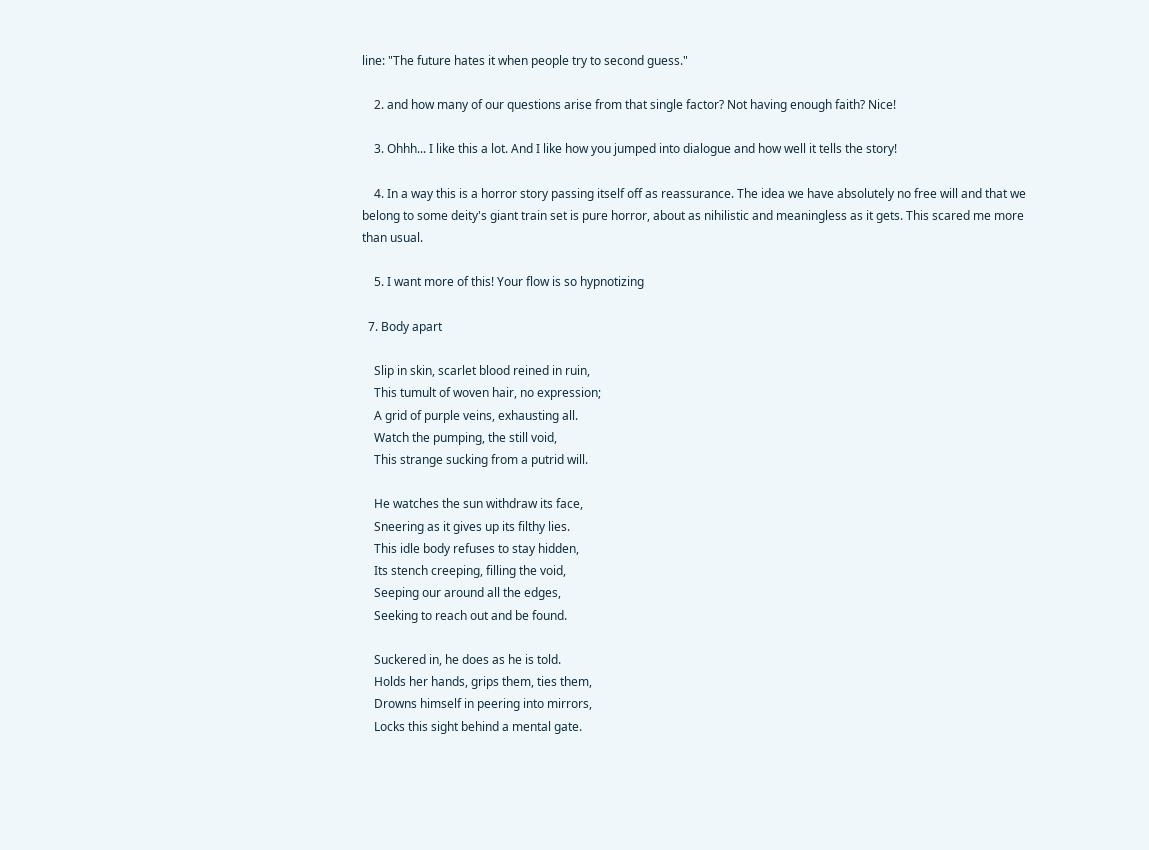line: "The future hates it when people try to second guess."

    2. and how many of our questions arise from that single factor? Not having enough faith? Nice!

    3. Ohhh... I like this a lot. And I like how you jumped into dialogue and how well it tells the story!

    4. In a way this is a horror story passing itself off as reassurance. The idea we have absolutely no free will and that we belong to some deity's giant train set is pure horror, about as nihilistic and meaningless as it gets. This scared me more than usual.

    5. I want more of this! Your flow is so hypnotizing

  7. Body apart

    Slip in skin, scarlet blood reined in ruin,
    This tumult of woven hair, no expression;
    A grid of purple veins, exhausting all.
    Watch the pumping, the still void,
    This strange sucking from a putrid will.

    He watches the sun withdraw its face,
    Sneering as it gives up its filthy lies.
    This idle body refuses to stay hidden,
    Its stench creeping, filling the void,
    Seeping our around all the edges,
    Seeking to reach out and be found.

    Suckered in, he does as he is told.
    Holds her hands, grips them, ties them,
    Drowns himself in peering into mirrors,
    Locks this sight behind a mental gate.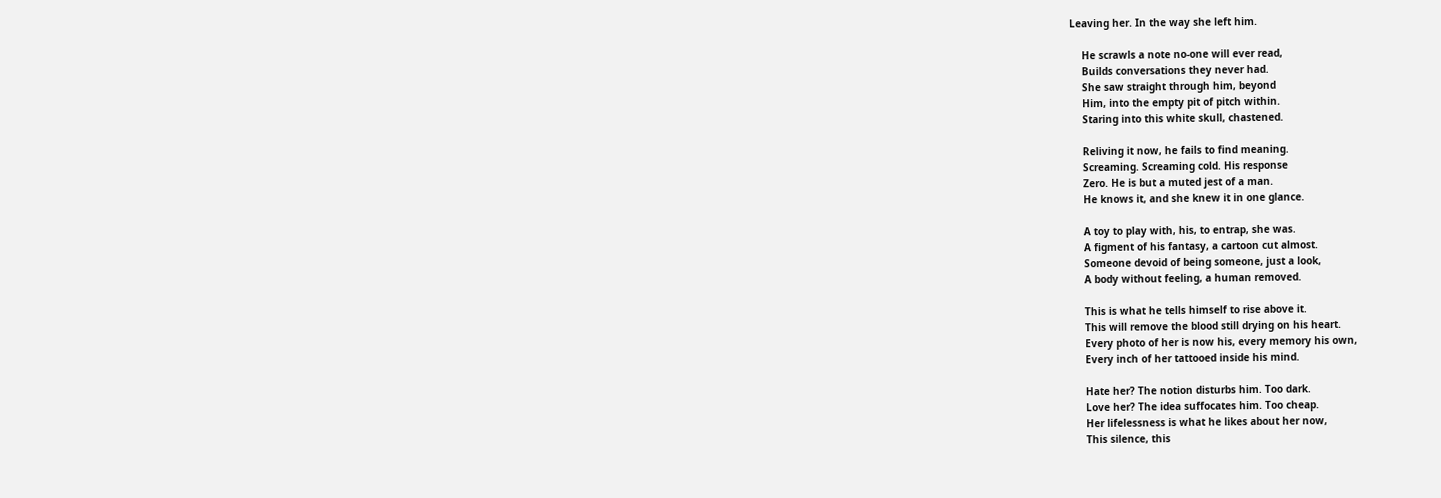Leaving her. In the way she left him.

    He scrawls a note no-one will ever read,
    Builds conversations they never had.
    She saw straight through him, beyond
    Him, into the empty pit of pitch within.
    Staring into this white skull, chastened.

    Reliving it now, he fails to find meaning.
    Screaming. Screaming cold. His response
    Zero. He is but a muted jest of a man.
    He knows it, and she knew it in one glance.

    A toy to play with, his, to entrap, she was.
    A figment of his fantasy, a cartoon cut almost.
    Someone devoid of being someone, just a look,
    A body without feeling, a human removed.

    This is what he tells himself to rise above it.
    This will remove the blood still drying on his heart.
    Every photo of her is now his, every memory his own,
    Every inch of her tattooed inside his mind.

    Hate her? The notion disturbs him. Too dark.
    Love her? The idea suffocates him. Too cheap.
    Her lifelessness is what he likes about her now,
    This silence, this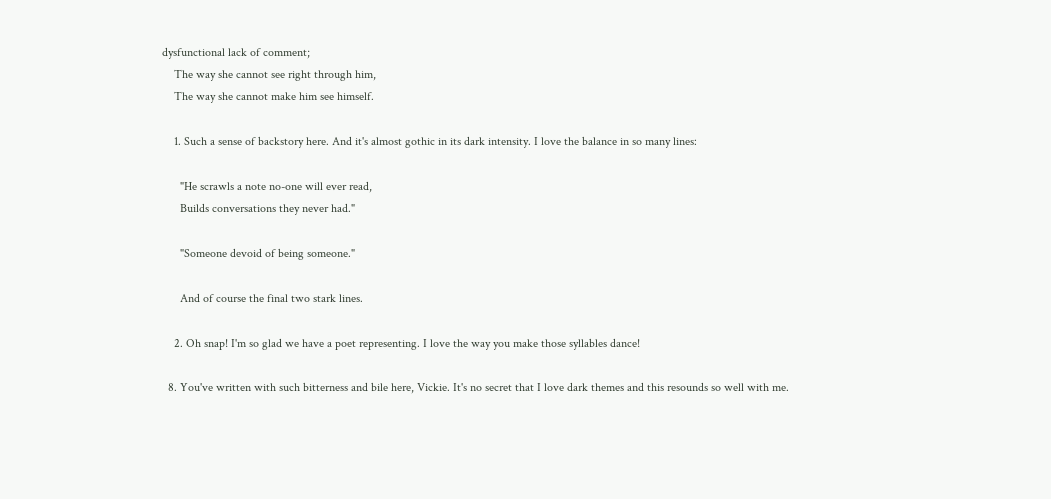dysfunctional lack of comment;
    The way she cannot see right through him,
    The way she cannot make him see himself.

    1. Such a sense of backstory here. And it's almost gothic in its dark intensity. I love the balance in so many lines:

      "He scrawls a note no-one will ever read,
      Builds conversations they never had."

      "Someone devoid of being someone."

      And of course the final two stark lines.

    2. Oh snap! I'm so glad we have a poet representing. I love the way you make those syllables dance!

  8. You've written with such bitterness and bile here, Vickie. It's no secret that I love dark themes and this resounds so well with me.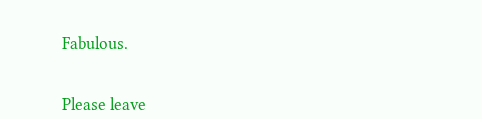Fabulous.


Please leave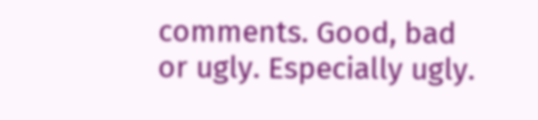comments. Good, bad or ugly. Especially ugly.